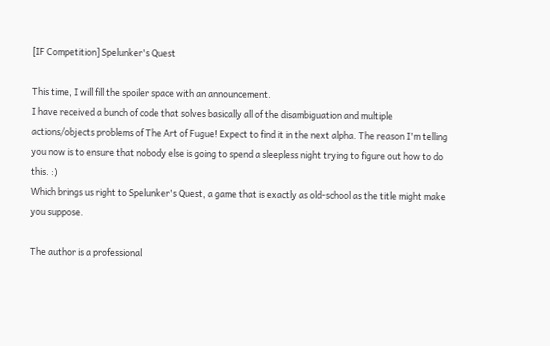[IF Competition] Spelunker's Quest

This time, I will fill the spoiler space with an announcement.
I have received a bunch of code that solves basically all of the disambiguation and multiple actions/objects problems of The Art of Fugue! Expect to find it in the next alpha. The reason I'm telling you now is to ensure that nobody else is going to spend a sleepless night trying to figure out how to do this. :)
Which brings us right to Spelunker's Quest, a game that is exactly as old-school as the title might make you suppose.

The author is a professional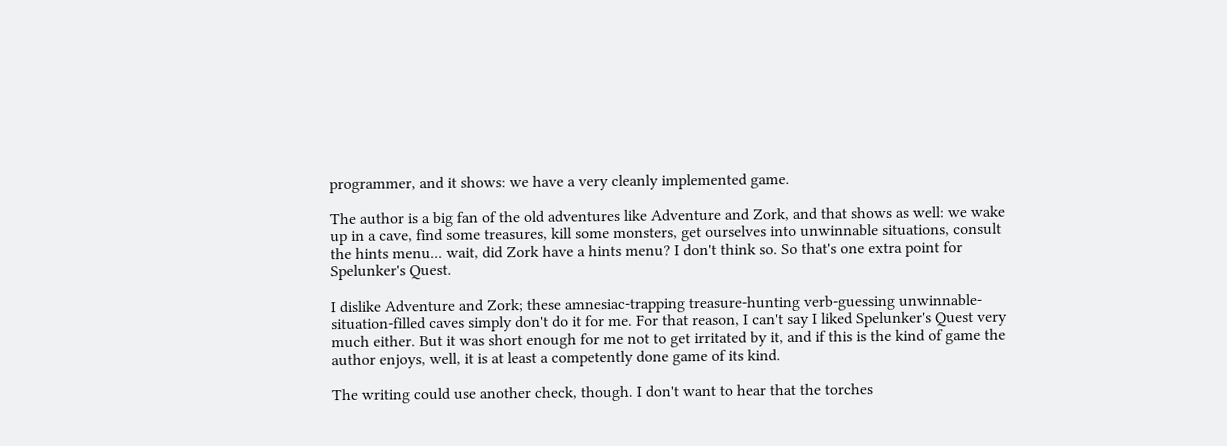programmer, and it shows: we have a very cleanly implemented game.

The author is a big fan of the old adventures like Adventure and Zork, and that shows as well: we wake up in a cave, find some treasures, kill some monsters, get ourselves into unwinnable situations, consult the hints menu... wait, did Zork have a hints menu? I don't think so. So that's one extra point for Spelunker's Quest.

I dislike Adventure and Zork; these amnesiac-trapping treasure-hunting verb-guessing unwinnable-situation-filled caves simply don't do it for me. For that reason, I can't say I liked Spelunker's Quest very much either. But it was short enough for me not to get irritated by it, and if this is the kind of game the author enjoys, well, it is at least a competently done game of its kind.

The writing could use another check, though. I don't want to hear that the torches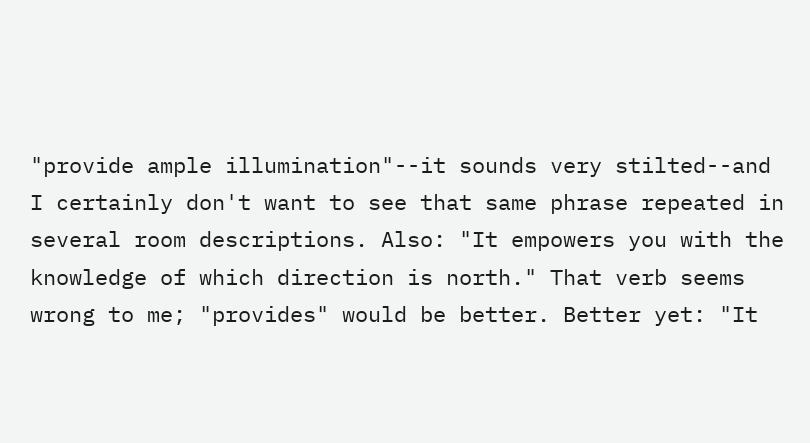"provide ample illumination"--it sounds very stilted--and I certainly don't want to see that same phrase repeated in several room descriptions. Also: "It empowers you with the knowledge of which direction is north." That verb seems wrong to me; "provides" would be better. Better yet: "It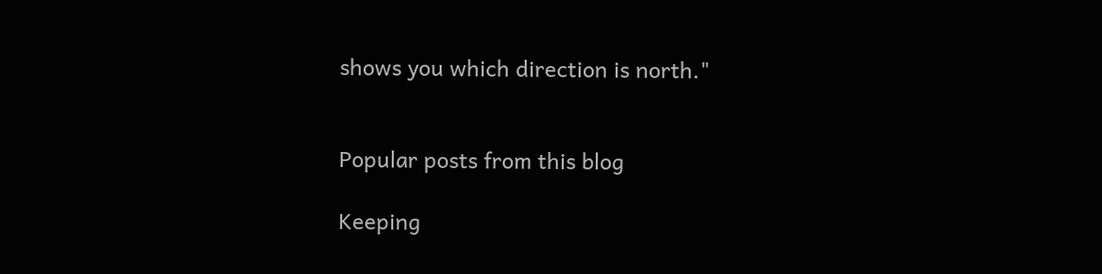shows you which direction is north."


Popular posts from this blog

Keeping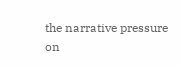the narrative pressure on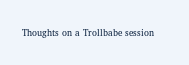Thoughts on a Trollbabe session